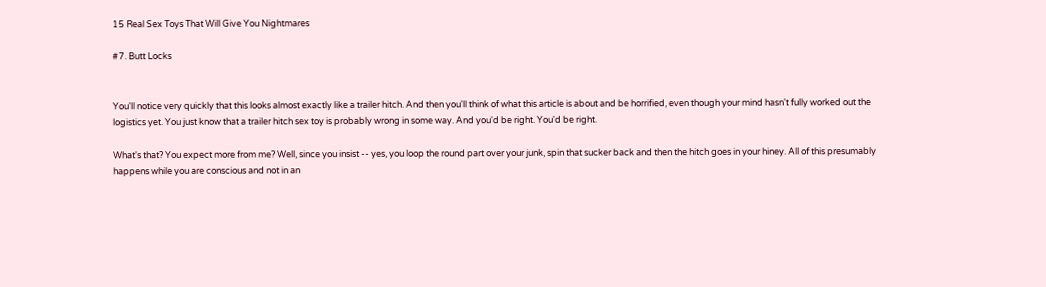15 Real Sex Toys That Will Give You Nightmares

#7. Butt Locks


You'll notice very quickly that this looks almost exactly like a trailer hitch. And then you'll think of what this article is about and be horrified, even though your mind hasn't fully worked out the logistics yet. You just know that a trailer hitch sex toy is probably wrong in some way. And you'd be right. You'd be right.

What's that? You expect more from me? Well, since you insist -- yes, you loop the round part over your junk, spin that sucker back and then the hitch goes in your hiney. All of this presumably happens while you are conscious and not in an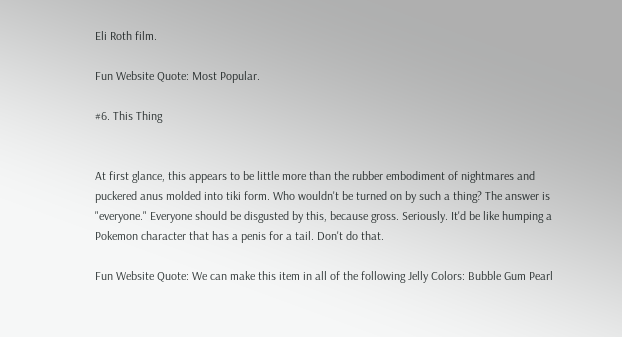Eli Roth film.

Fun Website Quote: Most Popular.

#6. This Thing


At first glance, this appears to be little more than the rubber embodiment of nightmares and puckered anus molded into tiki form. Who wouldn't be turned on by such a thing? The answer is "everyone." Everyone should be disgusted by this, because gross. Seriously. It'd be like humping a Pokemon character that has a penis for a tail. Don't do that.

Fun Website Quote: We can make this item in all of the following Jelly Colors: Bubble Gum Pearl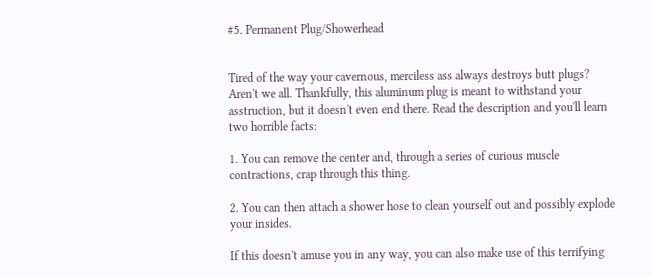#5. Permanent Plug/Showerhead


Tired of the way your cavernous, merciless ass always destroys butt plugs? Aren't we all. Thankfully, this aluminum plug is meant to withstand your asstruction, but it doesn't even end there. Read the description and you'll learn two horrible facts:

1. You can remove the center and, through a series of curious muscle contractions, crap through this thing.

2. You can then attach a shower hose to clean yourself out and possibly explode your insides.

If this doesn't amuse you in any way, you can also make use of this terrifying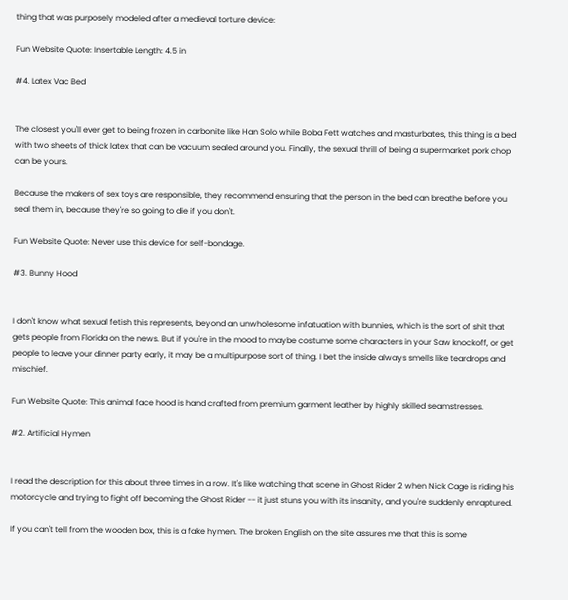thing that was purposely modeled after a medieval torture device:

Fun Website Quote: Insertable Length: 4.5 in

#4. Latex Vac Bed


The closest you'll ever get to being frozen in carbonite like Han Solo while Boba Fett watches and masturbates, this thing is a bed with two sheets of thick latex that can be vacuum sealed around you. Finally, the sexual thrill of being a supermarket pork chop can be yours.

Because the makers of sex toys are responsible, they recommend ensuring that the person in the bed can breathe before you seal them in, because they're so going to die if you don't.

Fun Website Quote: Never use this device for self-bondage.

#3. Bunny Hood


I don't know what sexual fetish this represents, beyond an unwholesome infatuation with bunnies, which is the sort of shit that gets people from Florida on the news. But if you're in the mood to maybe costume some characters in your Saw knockoff, or get people to leave your dinner party early, it may be a multipurpose sort of thing. I bet the inside always smells like teardrops and mischief.

Fun Website Quote: This animal face hood is hand crafted from premium garment leather by highly skilled seamstresses.

#2. Artificial Hymen


I read the description for this about three times in a row. It's like watching that scene in Ghost Rider 2 when Nick Cage is riding his motorcycle and trying to fight off becoming the Ghost Rider -- it just stuns you with its insanity, and you're suddenly enraptured.

If you can't tell from the wooden box, this is a fake hymen. The broken English on the site assures me that this is some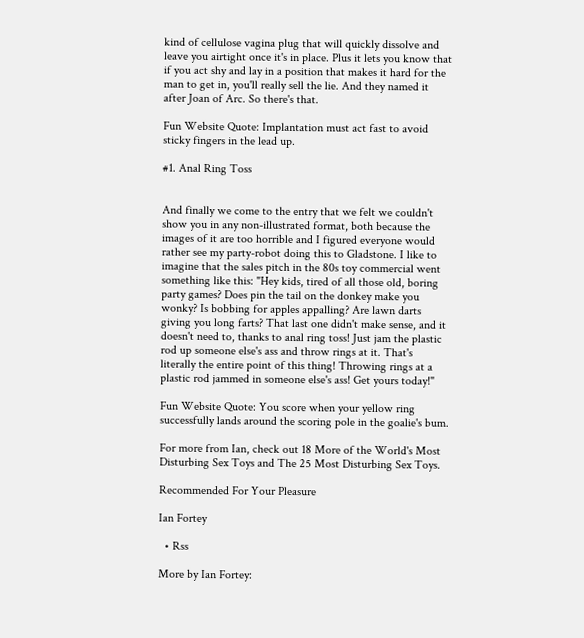kind of cellulose vagina plug that will quickly dissolve and leave you airtight once it's in place. Plus it lets you know that if you act shy and lay in a position that makes it hard for the man to get in, you'll really sell the lie. And they named it after Joan of Arc. So there's that.

Fun Website Quote: Implantation must act fast to avoid sticky fingers in the lead up.

#1. Anal Ring Toss


And finally we come to the entry that we felt we couldn't show you in any non-illustrated format, both because the images of it are too horrible and I figured everyone would rather see my party-robot doing this to Gladstone. I like to imagine that the sales pitch in the 80s toy commercial went something like this: "Hey kids, tired of all those old, boring party games? Does pin the tail on the donkey make you wonky? Is bobbing for apples appalling? Are lawn darts giving you long farts? That last one didn't make sense, and it doesn't need to, thanks to anal ring toss! Just jam the plastic rod up someone else's ass and throw rings at it. That's literally the entire point of this thing! Throwing rings at a plastic rod jammed in someone else's ass! Get yours today!"

Fun Website Quote: You score when your yellow ring successfully lands around the scoring pole in the goalie's bum.

For more from Ian, check out 18 More of the World's Most Disturbing Sex Toys and The 25 Most Disturbing Sex Toys.

Recommended For Your Pleasure

Ian Fortey

  • Rss

More by Ian Fortey: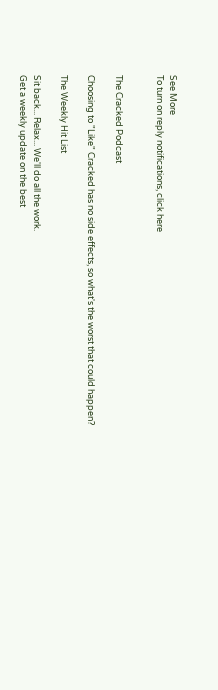See More
To turn on reply notifications, click here


The Cracked Podcast

Choosing to "Like" Cracked has no side effects, so what's the worst that could happen?

The Weekly Hit List

Sit back... Relax... We'll do all the work.
Get a weekly update on the best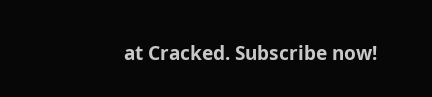at Cracked. Subscribe now!